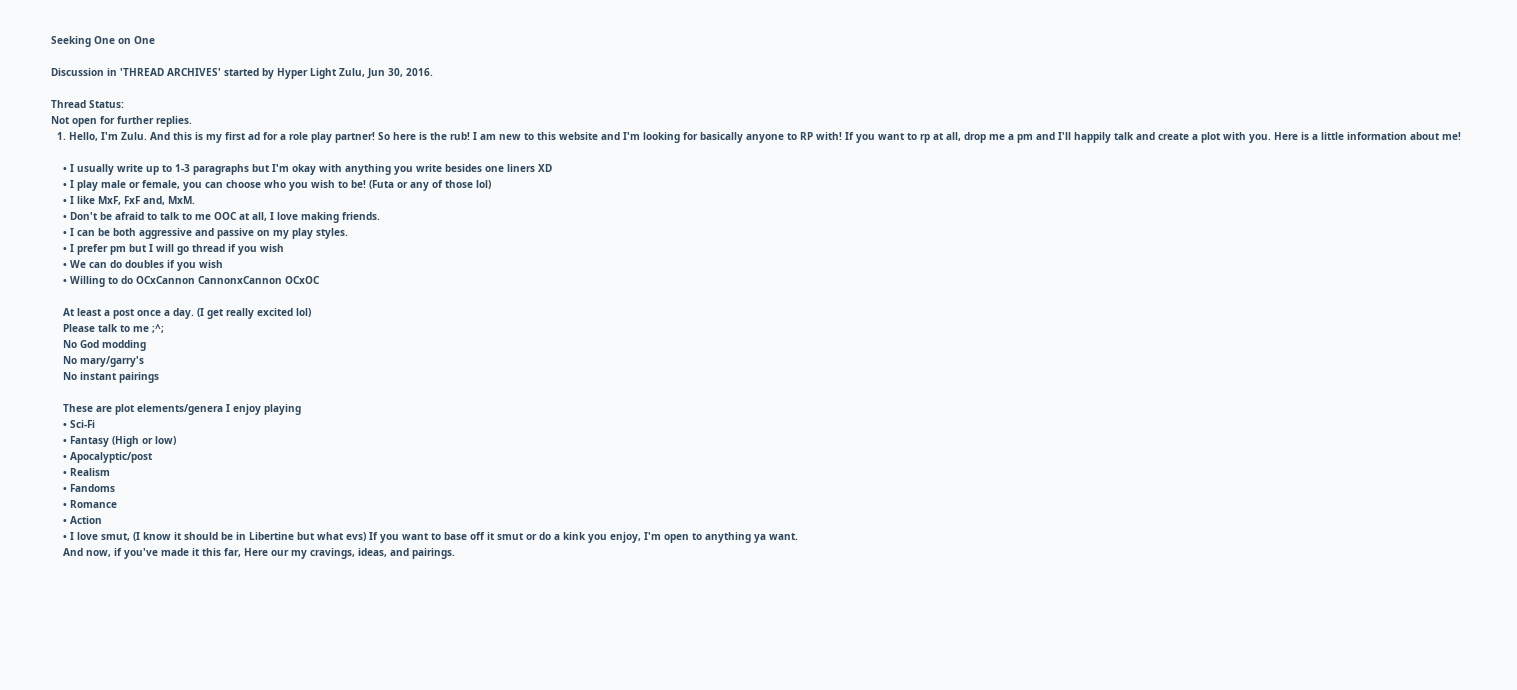Seeking One on One

Discussion in 'THREAD ARCHIVES' started by Hyper Light Zulu, Jun 30, 2016.

Thread Status:
Not open for further replies.
  1. Hello, I'm Zulu. And this is my first ad for a role play partner! So here is the rub! I am new to this website and I'm looking for basically anyone to RP with! If you want to rp at all, drop me a pm and I'll happily talk and create a plot with you. Here is a little information about me!

    • I usually write up to 1-3 paragraphs but I'm okay with anything you write besides one liners XD
    • I play male or female, you can choose who you wish to be! (Futa or any of those lol)
    • I like MxF, FxF and, MxM.
    • Don't be afraid to talk to me OOC at all, I love making friends.
    • I can be both aggressive and passive on my play styles.
    • I prefer pm but I will go thread if you wish
    • We can do doubles if you wish
    • Willing to do OCxCannon CannonxCannon OCxOC

    At least a post once a day. (I get really excited lol)
    Please talk to me ;^;
    No God modding
    No mary/garry's
    No instant pairings

    These are plot elements/genera I enjoy playing
    • Sci-Fi
    • Fantasy (High or low)
    • Apocalyptic/post
    • Realism
    • Fandoms
    • Romance
    • Action
    • I love smut, (I know it should be in Libertine but what evs) If you want to base off it smut or do a kink you enjoy, I'm open to anything ya want.
    And now, if you've made it this far, Here our my cravings, ideas, and pairings.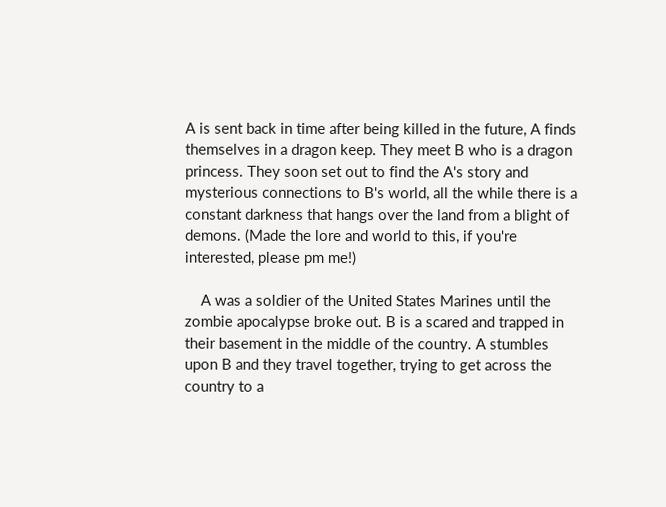A is sent back in time after being killed in the future, A finds themselves in a dragon keep. They meet B who is a dragon princess. They soon set out to find the A's story and mysterious connections to B's world, all the while there is a constant darkness that hangs over the land from a blight of demons. (Made the lore and world to this, if you're interested, please pm me!)

    A was a soldier of the United States Marines until the zombie apocalypse broke out. B is a scared and trapped in their basement in the middle of the country. A stumbles upon B and they travel together, trying to get across the country to a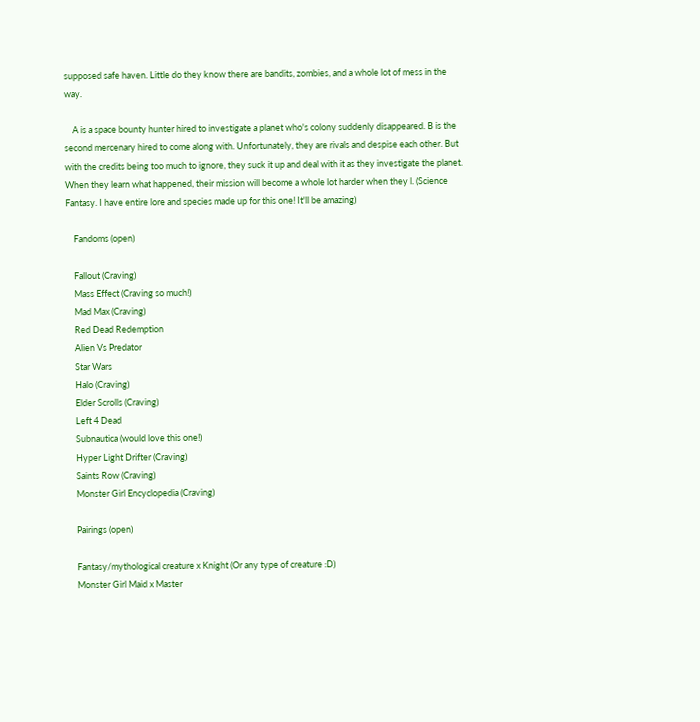supposed safe haven. Little do they know there are bandits, zombies, and a whole lot of mess in the way.

    A is a space bounty hunter hired to investigate a planet who's colony suddenly disappeared. B is the second mercenary hired to come along with. Unfortunately, they are rivals and despise each other. But with the credits being too much to ignore, they suck it up and deal with it as they investigate the planet. When they learn what happened, their mission will become a whole lot harder when they l. (Science Fantasy. I have entire lore and species made up for this one! It'll be amazing)

    Fandoms (open)

    Fallout (Craving)
    Mass Effect (Craving so much!)
    Mad Max (Craving)
    Red Dead Redemption
    Alien Vs Predator
    Star Wars
    Halo (Craving)
    Elder Scrolls (Craving)
    Left 4 Dead
    Subnautica (would love this one!)
    Hyper Light Drifter (Craving)
    Saints Row (Craving)
    Monster Girl Encyclopedia (Craving)

    Pairings (open)

    Fantasy/mythological creature x Knight (Or any type of creature :D)
    Monster Girl Maid x Master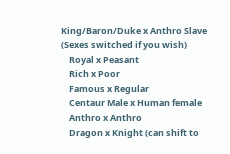King/Baron/Duke x Anthro Slave (Sexes switched if you wish)
    Royal x Peasant
    Rich x Poor
    Famous x Regular
    Centaur Male x Human female
    Anthro x Anthro
    Dragon x Knight (can shift to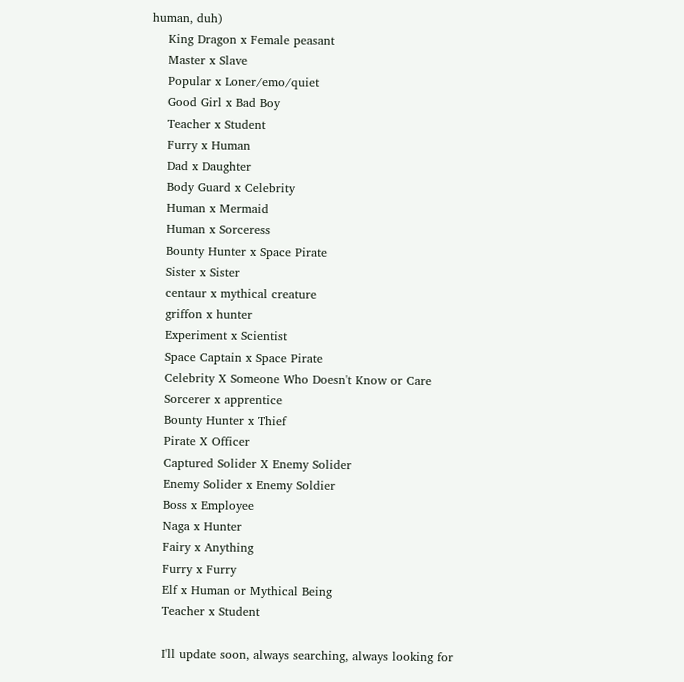human, duh)
    King Dragon x Female peasant
    Master x Slave
    Popular x Loner/emo/quiet
    Good Girl x Bad Boy
    Teacher x Student
    Furry x Human
    Dad x Daughter
    Body Guard x Celebrity
    Human x Mermaid
    Human x Sorceress
    Bounty Hunter x Space Pirate
    Sister x Sister
    centaur x mythical creature
    griffon x hunter
    Experiment x Scientist
    Space Captain x Space Pirate
    Celebrity X Someone Who Doesn't Know or Care
    Sorcerer x apprentice
    Bounty Hunter x Thief
    Pirate X Officer
    Captured Solider X Enemy Solider
    Enemy Solider x Enemy Soldier
    Boss x Employee
    Naga x Hunter
    Fairy x Anything
    Furry x Furry
    Elf x Human or Mythical Being
    Teacher x Student

    I'll update soon, always searching, always looking for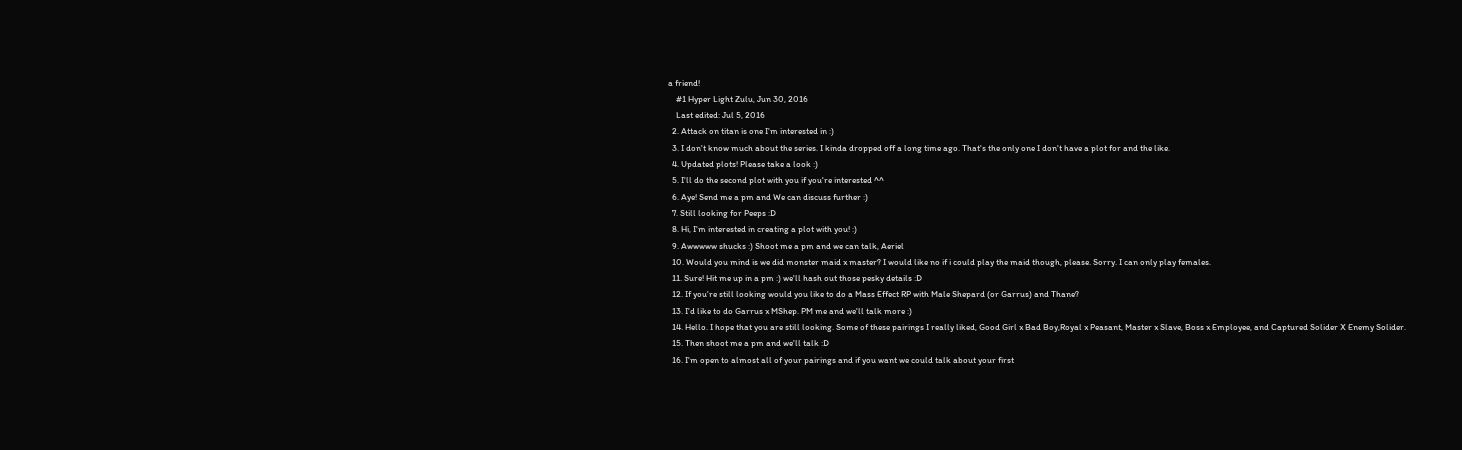a friend!
    #1 Hyper Light Zulu, Jun 30, 2016
    Last edited: Jul 5, 2016
  2. Attack on titan is one I'm interested in :)
  3. I don't know much about the series. I kinda dropped off a long time ago. That's the only one I don't have a plot for and the like.
  4. Updated plots! Please take a look :)
  5. I'll do the second plot with you if you're interested ^^
  6. Aye! Send me a pm and We can discuss further :)
  7. Still looking for Peeps :D
  8. Hi, I'm interested in creating a plot with you! :)
  9. Awwwww shucks :) Shoot me a pm and we can talk, Aeriel
  10. Would you mind is we did monster maid x master? I would like no if i could play the maid though, please. Sorry. I can only play females.
  11. Sure! Hit me up in a pm :) we'll hash out those pesky details :D
  12. If you're still looking would you like to do a Mass Effect RP with Male Shepard (or Garrus) and Thane?
  13. I'd like to do Garrus x MShep. PM me and we'll talk more :)
  14. Hello. I hope that you are still looking. Some of these pairings I really liked, Good Girl x Bad Boy,Royal x Peasant, Master x Slave, Boss x Employee, and Captured Solider X Enemy Solider.
  15. Then shoot me a pm and we'll talk :D
  16. I'm open to almost all of your pairings and if you want we could talk about your first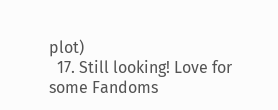plot)
  17. Still looking! Love for some Fandoms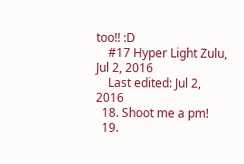too!! :D
    #17 Hyper Light Zulu, Jul 2, 2016
    Last edited: Jul 2, 2016
  18. Shoot me a pm!
  19.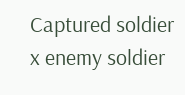Captured soldier x enemy soldier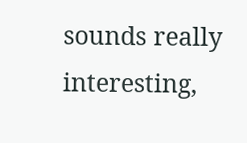sounds really interesting,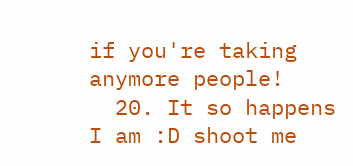if you're taking anymore people!
  20. It so happens I am :D shoot me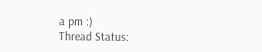a pm :)
Thread Status: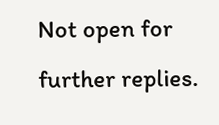Not open for further replies.